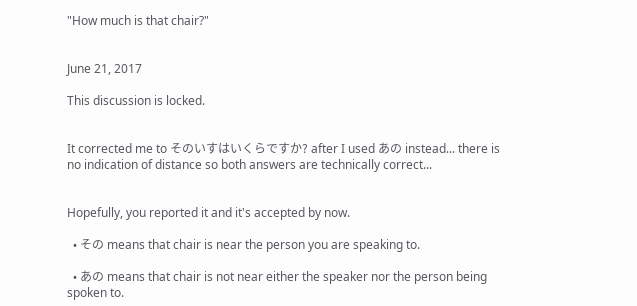"How much is that chair?"


June 21, 2017

This discussion is locked.


It corrected me to そのいすはいくらですか? after I used あの instead... there is no indication of distance so both answers are technically correct...


Hopefully, you reported it and it's accepted by now.

  • その means that chair is near the person you are speaking to.

  • あの means that chair is not near either the speaker nor the person being spoken to.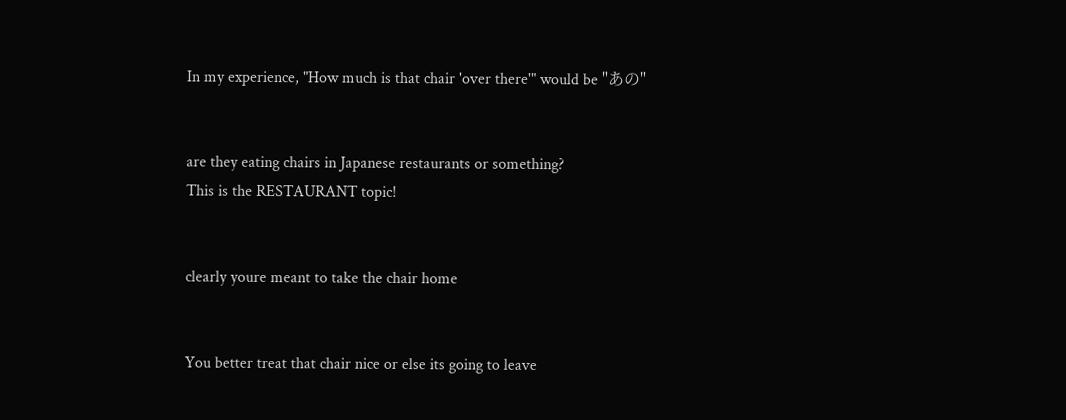In my experience, "How much is that chair 'over there'" would be "あの"


are they eating chairs in Japanese restaurants or something?
This is the RESTAURANT topic!


clearly youre meant to take the chair home


You better treat that chair nice or else its going to leave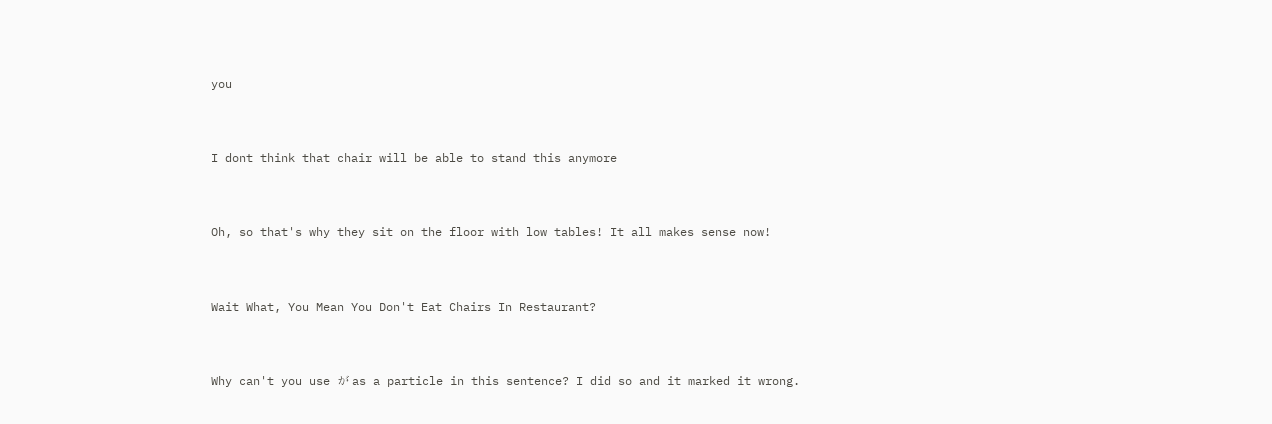you


I dont think that chair will be able to stand this anymore


Oh, so that's why they sit on the floor with low tables! It all makes sense now!


Wait What, You Mean You Don't Eat Chairs In Restaurant?


Why can't you use が as a particle in this sentence? I did so and it marked it wrong.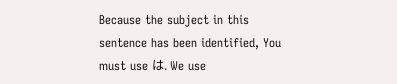Because the subject in this sentence has been identified, You must use は. We use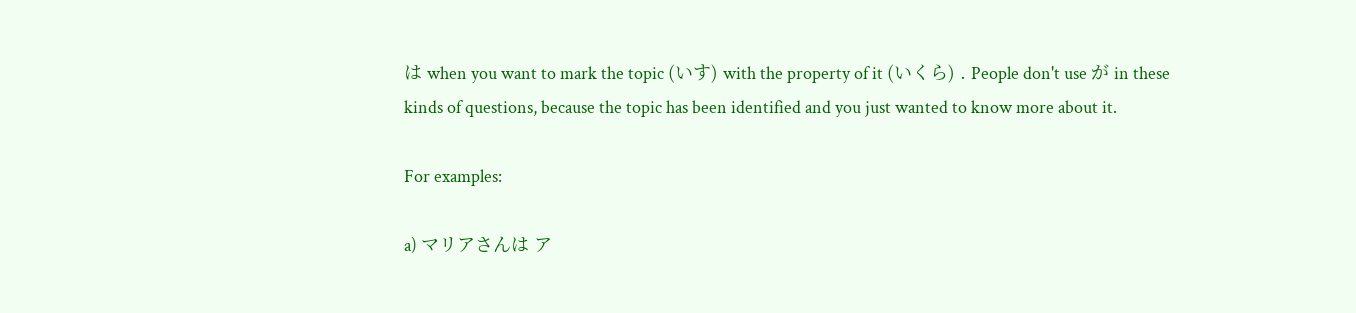は when you want to mark the topic (いす) with the property of it (いくら) . People don't use が in these kinds of questions, because the topic has been identified and you just wanted to know more about it.

For examples:

a) マリアさんは ア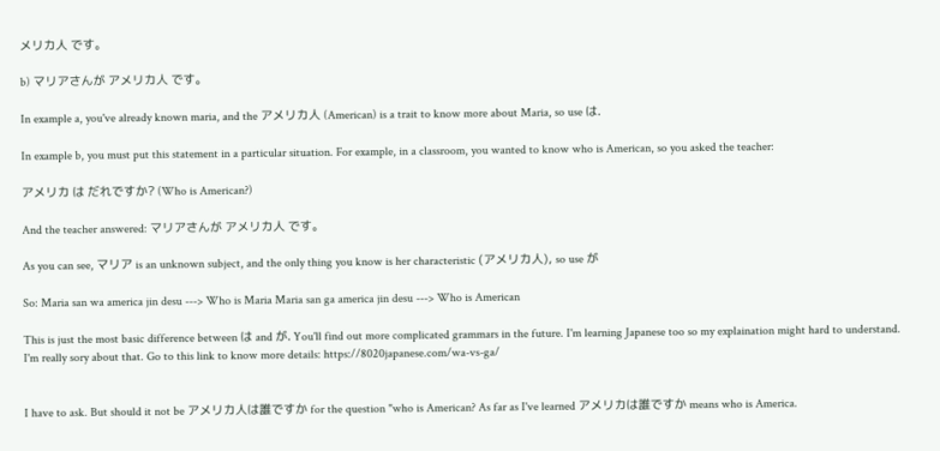メリカ人 です。

b) マリアさんが アメリカ人 です。

In example a, you've already known maria, and the アメリカ人 (American) is a trait to know more about Maria, so use は.

In example b, you must put this statement in a particular situation. For example, in a classroom, you wanted to know who is American, so you asked the teacher:

アメリカ は だれですか? (Who is American?)

And the teacher answered: マリアさんが アメリカ人 です。

As you can see, マリア is an unknown subject, and the only thing you know is her characteristic (アメリカ人), so use が

So: Maria san wa america jin desu ---> Who is Maria Maria san ga america jin desu ---> Who is American

This is just the most basic difference between は and が. You'll find out more complicated grammars in the future. I'm learning Japanese too so my explaination might hard to understand. I'm really sory about that. Go to this link to know more details: https://8020japanese.com/wa-vs-ga/


I have to ask. But should it not be アメリカ人は誰ですか for the question "who is American? As far as I've learned アメリカは誰ですか means who is America.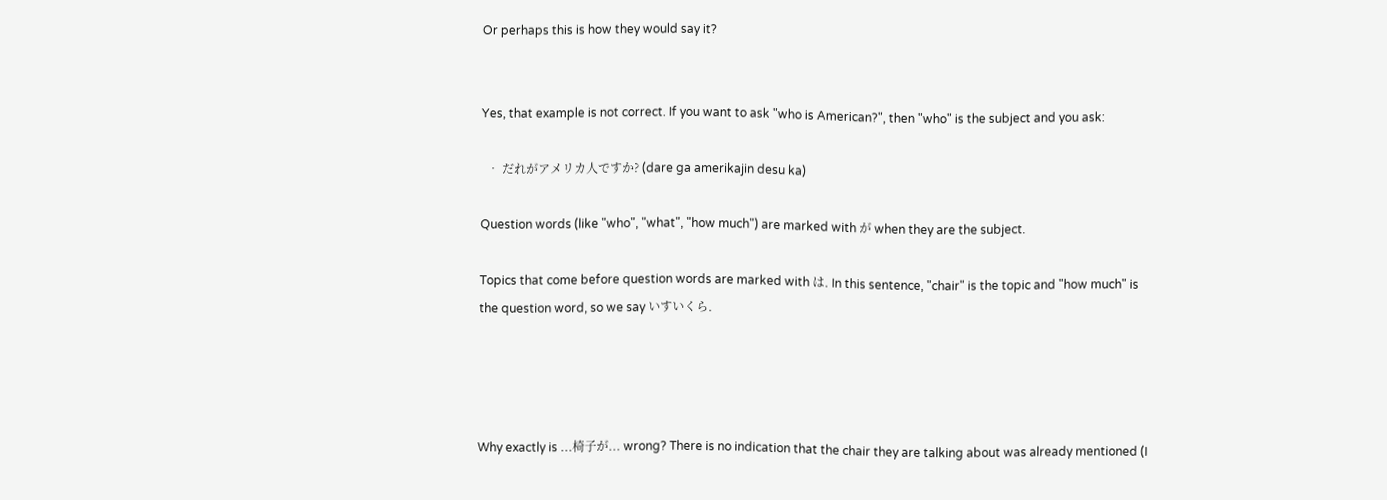Or perhaps this is how they would say it?


Yes, that example is not correct. If you want to ask "who is American?", then "who" is the subject and you ask:

  • だれがアメリカ人ですか? (dare ga amerikajin desu ka)

Question words (like "who", "what", "how much") are marked with が when they are the subject.

Topics that come before question words are marked with は. In this sentence, "chair" is the topic and "how much" is the question word, so we say いすいくら.




Why exactly is ...椅子が... wrong? There is no indication that the chair they are talking about was already mentioned (I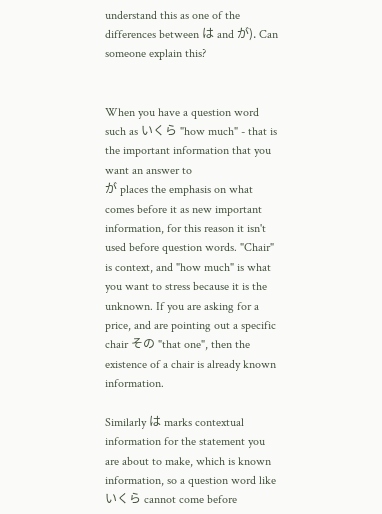understand this as one of the differences between は and が). Can someone explain this?


When you have a question word such as いくら "how much" - that is the important information that you want an answer to
が places the emphasis on what comes before it as new important information, for this reason it isn't used before question words. "Chair" is context, and "how much" is what you want to stress because it is the unknown. If you are asking for a price, and are pointing out a specific chair その "that one", then the existence of a chair is already known information.

Similarly は marks contextual information for the statement you are about to make, which is known information, so a question word like いくら cannot come before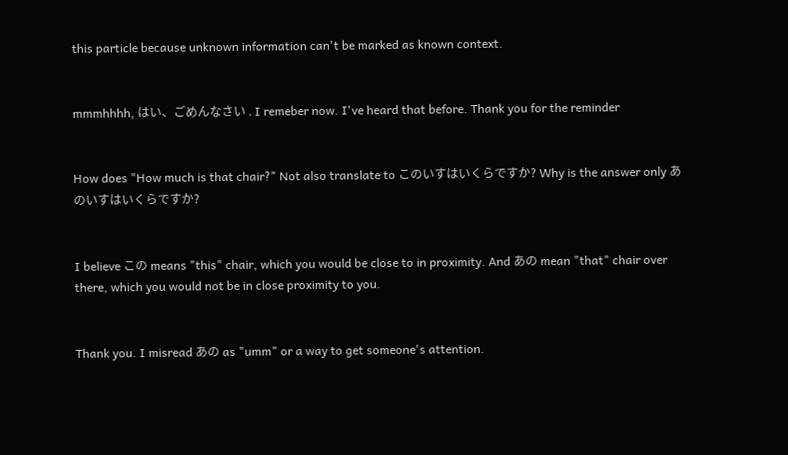this particle because unknown information can't be marked as known context.


mmmhhhh, はい、ごめんなさい . I remeber now. I've heard that before. Thank you for the reminder


How does "How much is that chair?" Not also translate to このいすはいくらですか? Why is the answer only あのいすはいくらですか?


I believe この means "this" chair, which you would be close to in proximity. And あの mean "that" chair over there, which you would not be in close proximity to you.


Thank you. I misread あの as "umm" or a way to get someone's attention.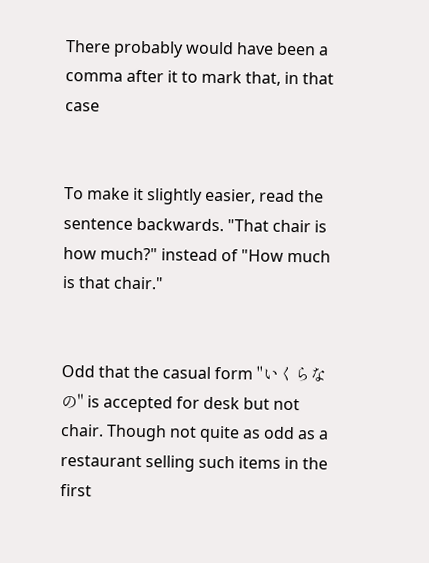There probably would have been a comma after it to mark that, in that case


To make it slightly easier, read the sentence backwards. "That chair is how much?" instead of "How much is that chair."


Odd that the casual form "いくらなの" is accepted for desk but not chair. Though not quite as odd as a restaurant selling such items in the first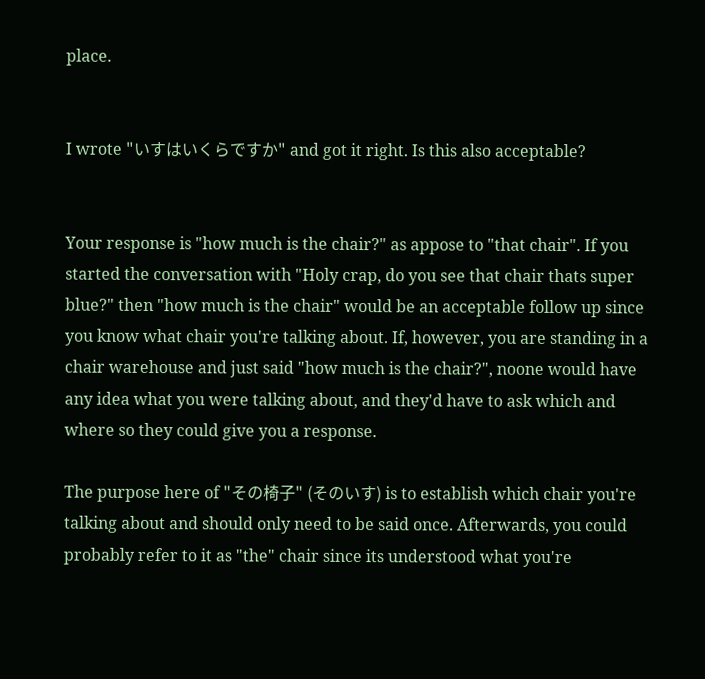place.


I wrote "いすはいくらですか" and got it right. Is this also acceptable?


Your response is "how much is the chair?" as appose to "that chair". If you started the conversation with "Holy crap, do you see that chair thats super blue?" then "how much is the chair" would be an acceptable follow up since you know what chair you're talking about. If, however, you are standing in a chair warehouse and just said "how much is the chair?", noone would have any idea what you were talking about, and they'd have to ask which and where so they could give you a response.

The purpose here of "その椅子" (そのいす) is to establish which chair you're talking about and should only need to be said once. Afterwards, you could probably refer to it as "the" chair since its understood what you're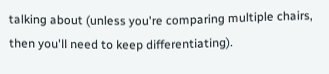talking about (unless you're comparing multiple chairs, then you'll need to keep differentiating).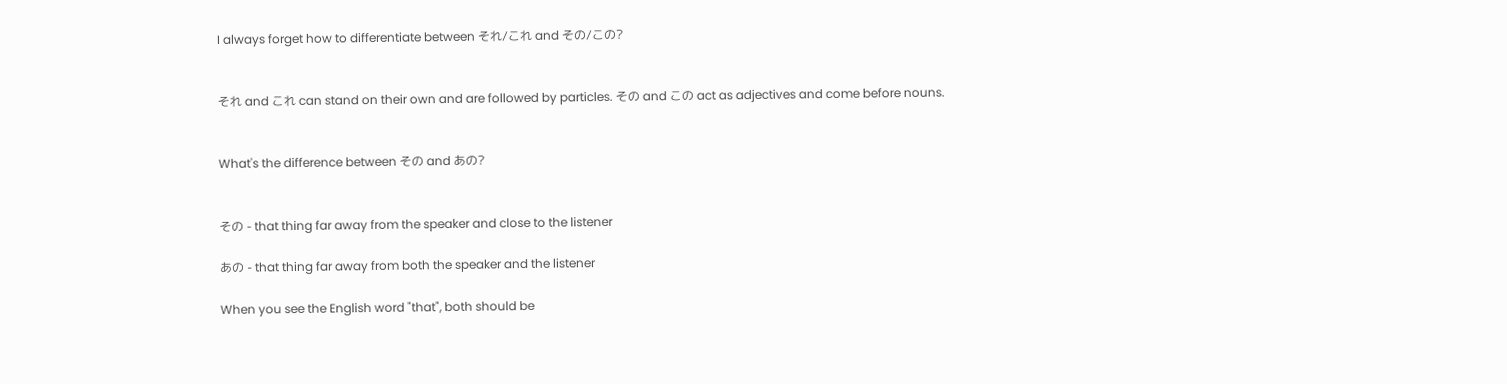I always forget how to differentiate between それ/これ and その/この?


それ and これ can stand on their own and are followed by particles. その and この act as adjectives and come before nouns.


What's the difference between その and あの?


その - that thing far away from the speaker and close to the listener

あの - that thing far away from both the speaker and the listener

When you see the English word "that", both should be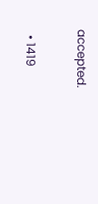accepted.

  • 1419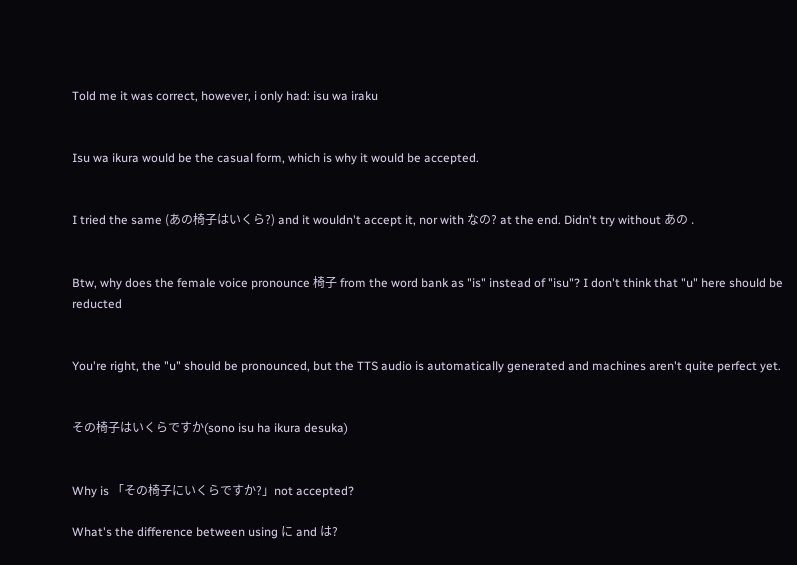Told me it was correct, however, i only had: isu wa iraku


Isu wa ikura would be the casual form, which is why it would be accepted.


I tried the same (あの椅子はいくら?) and it wouldn't accept it, nor with なの? at the end. Didn't try without あの .


Btw, why does the female voice pronounce 椅子 from the word bank as "is" instead of "isu"? I don't think that "u" here should be reducted


You're right, the "u" should be pronounced, but the TTS audio is automatically generated and machines aren't quite perfect yet.


その椅子はいくらですか(sono isu ha ikura desuka)


Why is 「その椅子にいくらですか?」not accepted?

What's the difference between using に and は?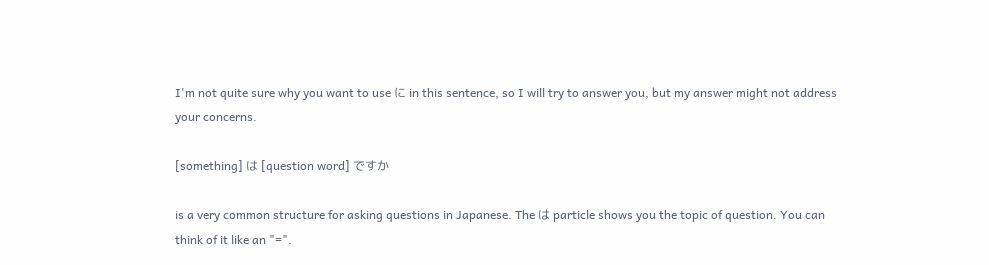I'm not quite sure why you want to use に in this sentence, so I will try to answer you, but my answer might not address your concerns.

[something] は [question word] ですか

is a very common structure for asking questions in Japanese. The は particle shows you the topic of question. You can think of it like an "=".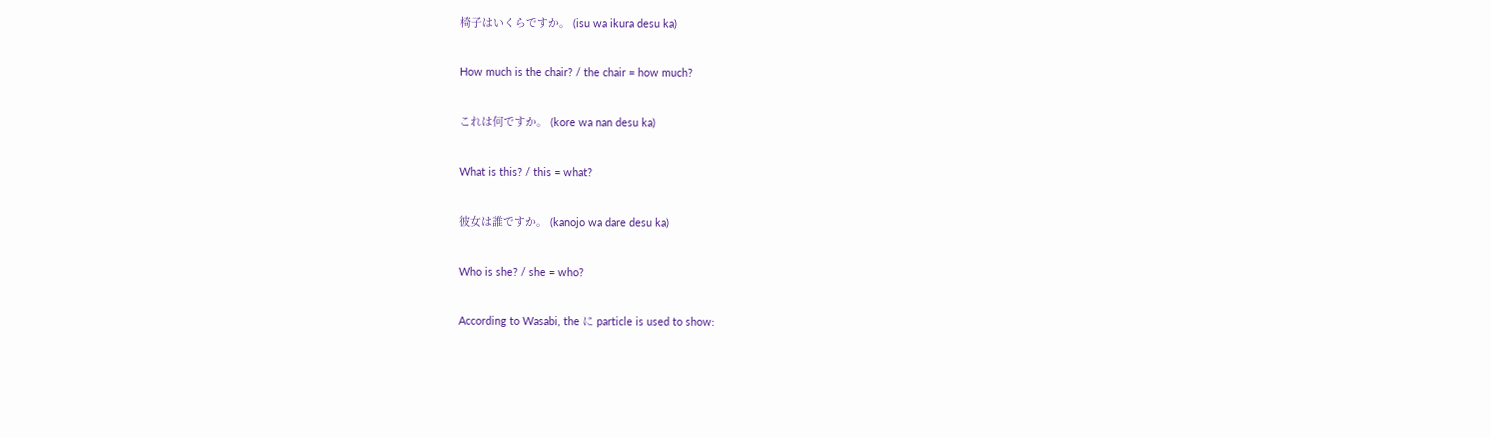椅子はいくらですか。 (isu wa ikura desu ka)

How much is the chair? / the chair = how much?

これは何ですか。 (kore wa nan desu ka)

What is this? / this = what?

彼女は誰ですか。 (kanojo wa dare desu ka)

Who is she? / she = who?

According to Wasabi, the に particle is used to show: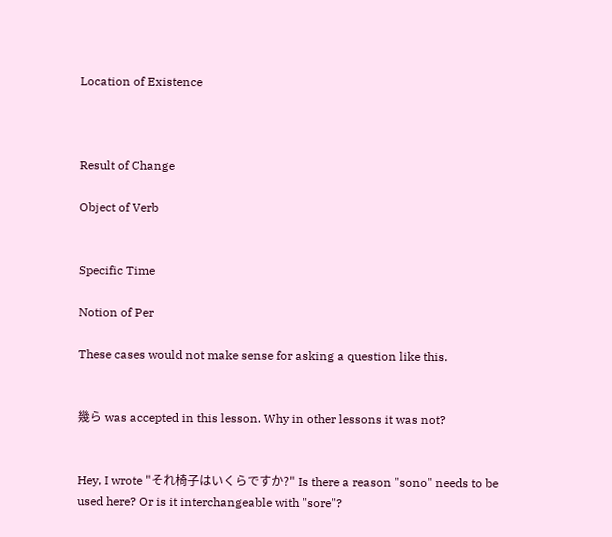Location of Existence



Result of Change

Object of Verb


Specific Time

Notion of Per

These cases would not make sense for asking a question like this.


幾ら was accepted in this lesson. Why in other lessons it was not?


Hey, I wrote "それ椅子はいくらですか?" Is there a reason "sono" needs to be used here? Or is it interchangeable with "sore"?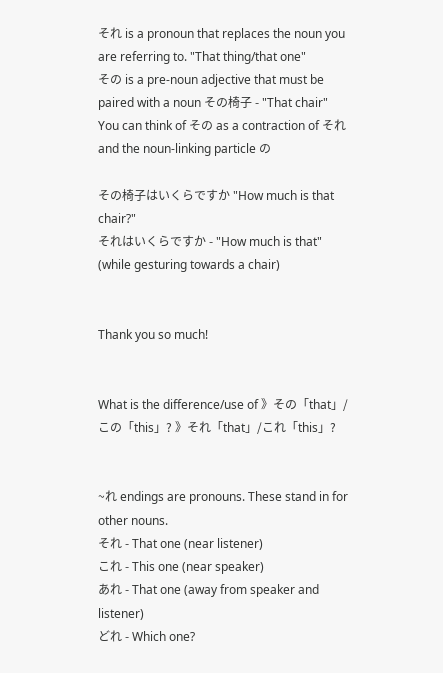それ is a pronoun that replaces the noun you are referring to. "That thing/that one"
その is a pre-noun adjective that must be paired with a noun その椅子 - "That chair"
You can think of その as a contraction of それ and the noun-linking particle の

その椅子はいくらですか "How much is that chair?"
それはいくらですか - "How much is that" (while gesturing towards a chair)


Thank you so much!


What is the difference/use of 》その「that」/この「this」? 》それ「that」/これ「this」?


~れ endings are pronouns. These stand in for other nouns.
それ - That one (near listener)
これ - This one (near speaker)
あれ - That one (away from speaker and listener)
どれ - Which one?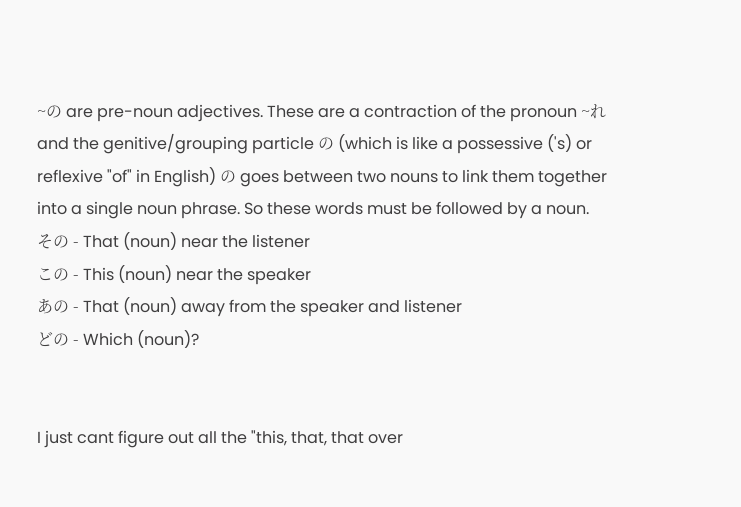~の are pre-noun adjectives. These are a contraction of the pronoun ~れ and the genitive/grouping particle の (which is like a possessive ('s) or reflexive "of" in English) の goes between two nouns to link them together into a single noun phrase. So these words must be followed by a noun.
その - That (noun) near the listener
この - This (noun) near the speaker
あの - That (noun) away from the speaker and listener
どの - Which (noun)?


I just cant figure out all the "this, that, that over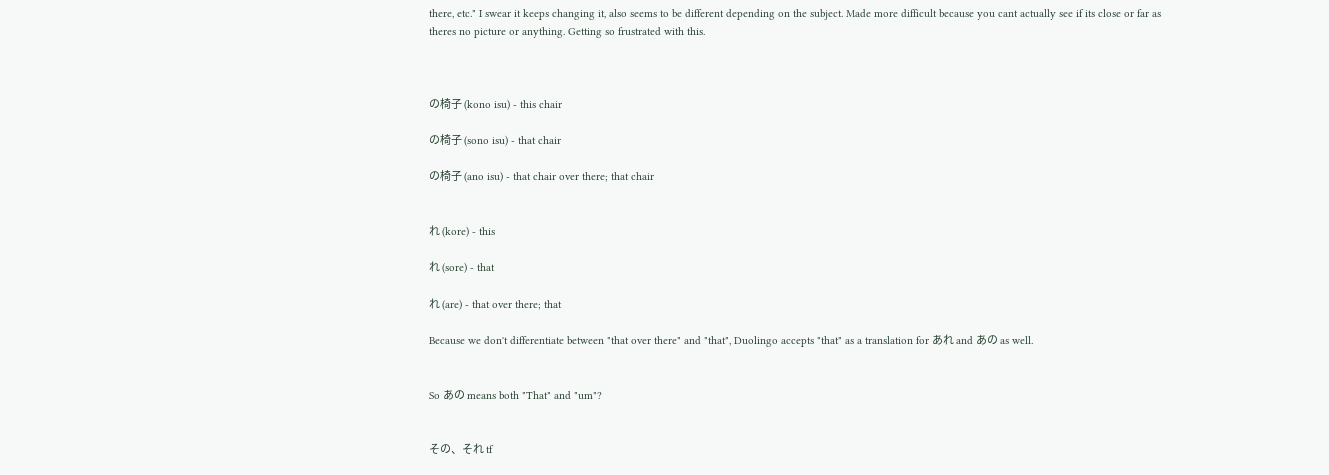there, etc." I swear it keeps changing it, also seems to be different depending on the subject. Made more difficult because you cant actually see if its close or far as theres no picture or anything. Getting so frustrated with this.



の椅子 (kono isu) - this chair

の椅子 (sono isu) - that chair

の椅子 (ano isu) - that chair over there; that chair


れ (kore) - this

れ (sore) - that

れ (are) - that over there; that

Because we don't differentiate between "that over there" and "that", Duolingo accepts "that" as a translation for あれ and あの as well.


So あの means both "That" and "um"?


その、それ tf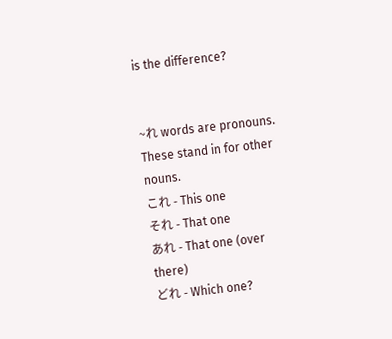is the difference?


~れ words are pronouns. These stand in for other nouns.
これ - This one
それ - That one
あれ - That one (over there)
どれ - Which one?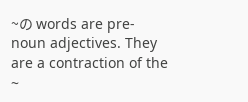~の words are pre-noun adjectives. They are a contraction of the ~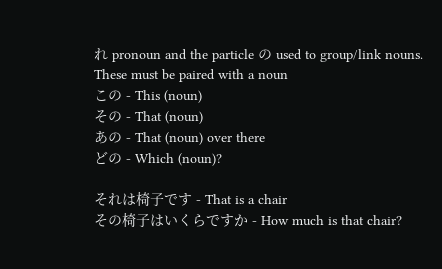れ pronoun and the particle の used to group/link nouns. These must be paired with a noun
この - This (noun)
その - That (noun)
あの - That (noun) over there
どの - Which (noun)?

それは椅子です - That is a chair
その椅子はいくらですか - How much is that chair?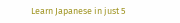Learn Japanese in just 5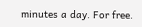minutes a day. For free.